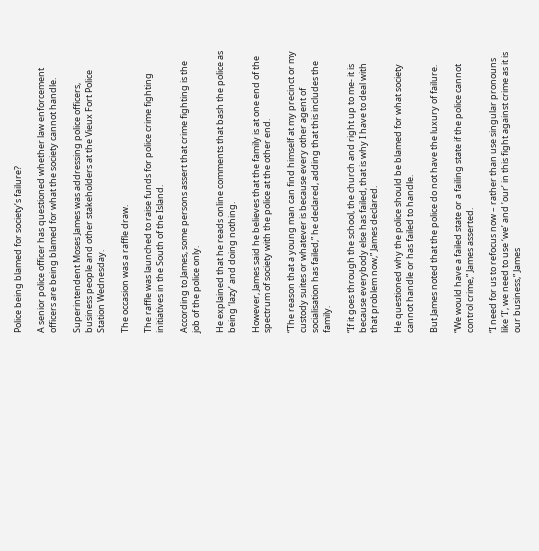Police being blamed for society’s failure?

A senior police officer has questioned whether law enforcement officers are being blamed for what the society cannot handle.

Superintendent Moses James was addressing police officers, business people and other stakeholders at the Vieux Fort Police Station Wednesday.

The occasion was a raffle draw.

The raffle was launched to raise funds for police crime fighting initiatives in the South of the Island.

According to James, some persons assert that crime fighting is the job of the police only.

He explained that he reads online comments that bash the police as being ‘lazy’ and doing nothing.

However, James said he believes that the family is at one end of the spectrum of society with the police at the other end.

“The reason that a young man can find himself at my precinct or my custody suites or whatever is because every other agent of socialisation has failed,” he declared, adding that this includes the family.

“If it goes through the school, the church and right up to me- it is because everybody else has failed, that is why I have to deal with that problem now,” James declared.

He questioned why the police should be blamed for what society cannot handle or has failed to handle.

But James noted that the police do not have the luxury of failure.

“We would have a failed state or a failing state if the police cannot control crime,” James asserted.

“I need for us to refocus now – rather than use singular pronouns like ‘I’, we need to use ‘we’ and ’our’ in this fight against crime as it is our business,” James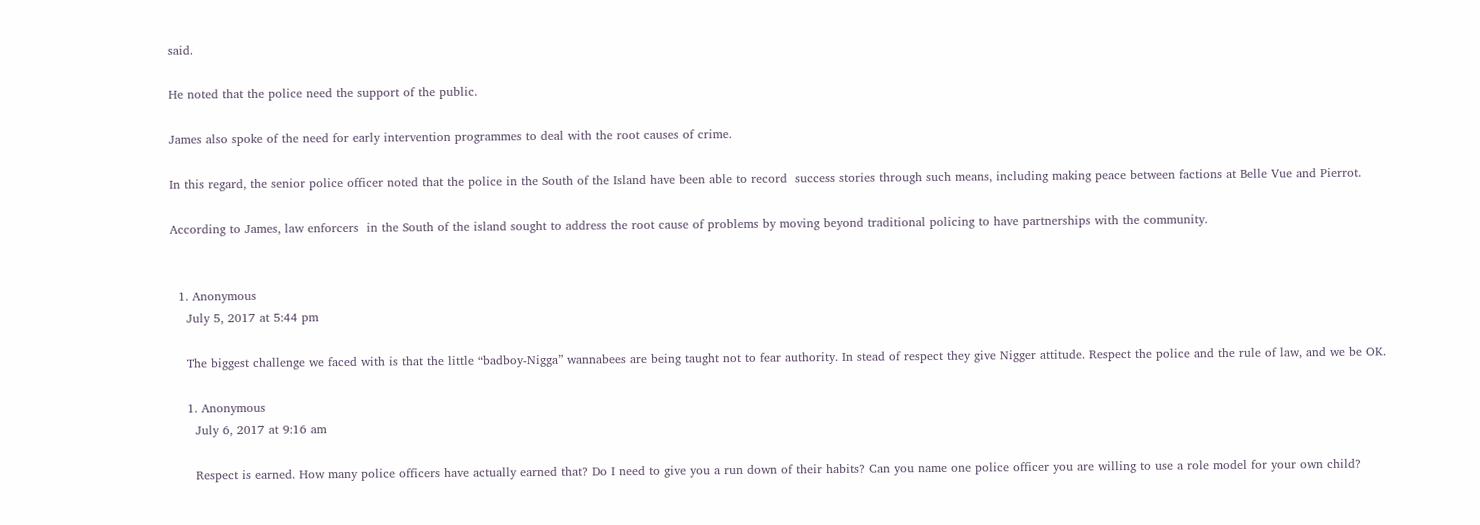said.

He noted that the police need the support of the public.

James also spoke of the need for early intervention programmes to deal with the root causes of crime.

In this regard, the senior police officer noted that the police in the South of the Island have been able to record  success stories through such means, including making peace between factions at Belle Vue and Pierrot.

According to James, law enforcers  in the South of the island sought to address the root cause of problems by moving beyond traditional policing to have partnerships with the community.


  1. Anonymous
    July 5, 2017 at 5:44 pm

    The biggest challenge we faced with is that the little “badboy-Nigga” wannabees are being taught not to fear authority. In stead of respect they give Nigger attitude. Respect the police and the rule of law, and we be OK.

    1. Anonymous
      July 6, 2017 at 9:16 am

      Respect is earned. How many police officers have actually earned that? Do I need to give you a run down of their habits? Can you name one police officer you are willing to use a role model for your own child?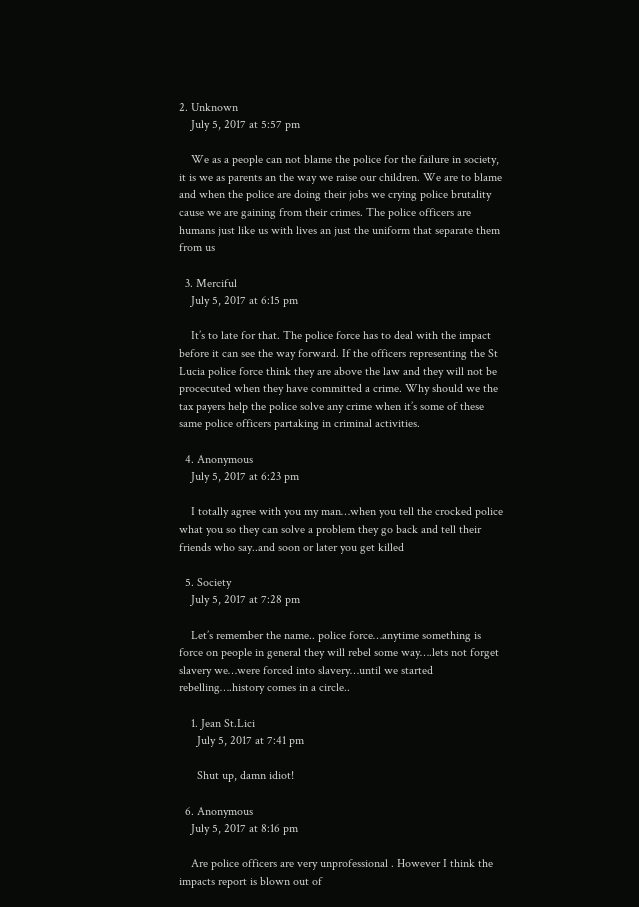2. Unknown
    July 5, 2017 at 5:57 pm

    We as a people can not blame the police for the failure in society, it is we as parents an the way we raise our children. We are to blame and when the police are doing their jobs we crying police brutality cause we are gaining from their crimes. The police officers are humans just like us with lives an just the uniform that separate them from us

  3. Merciful
    July 5, 2017 at 6:15 pm

    It’s to late for that. The police force has to deal with the impact before it can see the way forward. If the officers representing the St Lucia police force think they are above the law and they will not be procecuted when they have committed a crime. Why should we the tax payers help the police solve any crime when it’s some of these same police officers partaking in criminal activities.

  4. Anonymous
    July 5, 2017 at 6:23 pm

    I totally agree with you my man…when you tell the crocked police what you so they can solve a problem they go back and tell their friends who say..and soon or later you get killed

  5. Society
    July 5, 2017 at 7:28 pm

    Let’s remember the name.. police force…anytime something is force on people in general they will rebel some way….lets not forget slavery we…were forced into slavery…until we started rebelling….history comes in a circle..

    1. Jean St.Lici
      July 5, 2017 at 7:41 pm

      Shut up, damn idiot!

  6. Anonymous
    July 5, 2017 at 8:16 pm

    Are police officers are very unprofessional . However I think the impacts report is blown out of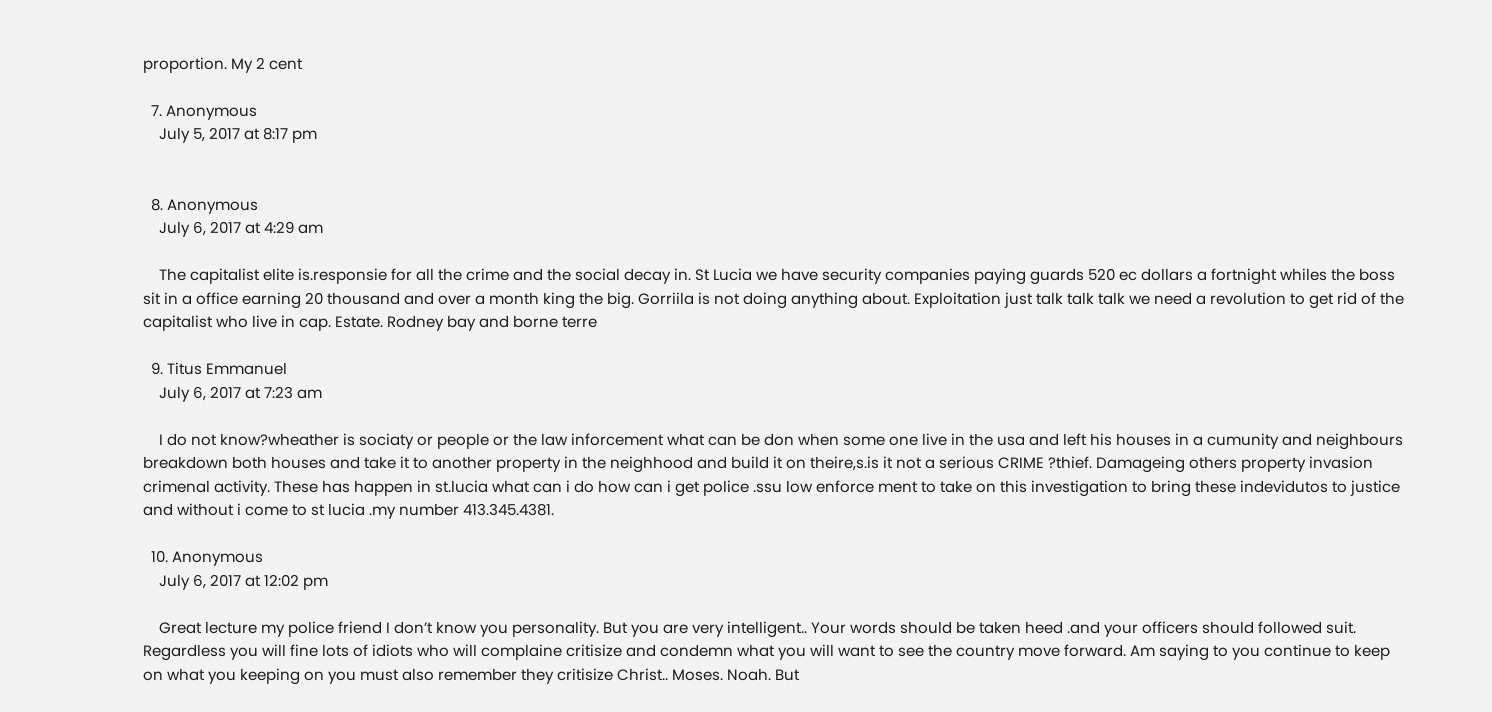proportion. My 2 cent

  7. Anonymous
    July 5, 2017 at 8:17 pm


  8. Anonymous
    July 6, 2017 at 4:29 am

    The capitalist elite is.responsie for all the crime and the social decay in. St Lucia we have security companies paying guards 520 ec dollars a fortnight whiles the boss sit in a office earning 20 thousand and over a month king the big. Gorriila is not doing anything about. Exploitation just talk talk talk we need a revolution to get rid of the capitalist who live in cap. Estate. Rodney bay and borne terre

  9. Titus Emmanuel
    July 6, 2017 at 7:23 am

    I do not know?wheather is sociaty or people or the law inforcement what can be don when some one live in the usa and left his houses in a cumunity and neighbours breakdown both houses and take it to another property in the neighhood and build it on theire,s.is it not a serious CRIME ?thief. Damageing others property invasion crimenal activity. These has happen in st.lucia what can i do how can i get police .ssu low enforce ment to take on this investigation to bring these indevidutos to justice and without i come to st lucia .my number 413.345.4381.

  10. Anonymous
    July 6, 2017 at 12:02 pm

    Great lecture my police friend I don’t know you personality. But you are very intelligent.. Your words should be taken heed .and your officers should followed suit. Regardless you will fine lots of idiots who will complaine critisize and condemn what you will want to see the country move forward. Am saying to you continue to keep on what you keeping on you must also remember they critisize Christ.. Moses. Noah. But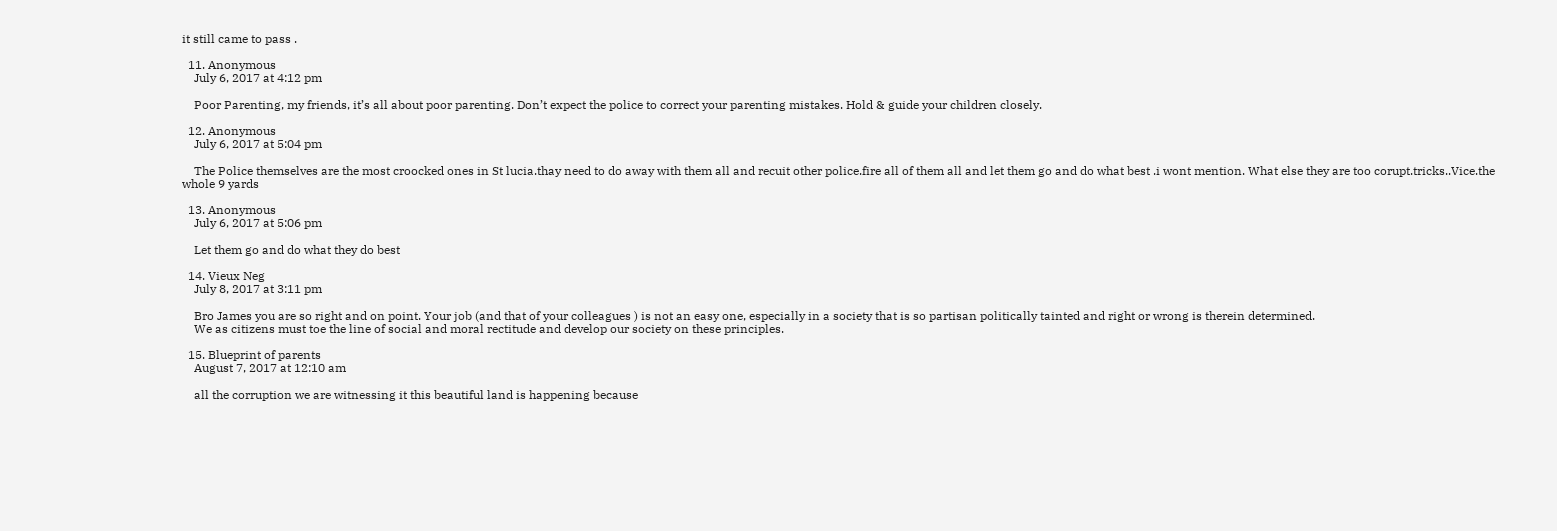it still came to pass .

  11. Anonymous
    July 6, 2017 at 4:12 pm

    Poor Parenting, my friends, it’s all about poor parenting. Don’t expect the police to correct your parenting mistakes. Hold & guide your children closely.

  12. Anonymous
    July 6, 2017 at 5:04 pm

    The Police themselves are the most croocked ones in St lucia.thay need to do away with them all and recuit other police.fire all of them all and let them go and do what best .i wont mention. What else they are too corupt.tricks..Vice.the whole 9 yards

  13. Anonymous
    July 6, 2017 at 5:06 pm

    Let them go and do what they do best

  14. Vieux Neg
    July 8, 2017 at 3:11 pm

    Bro James you are so right and on point. Your job (and that of your colleagues ) is not an easy one, especially in a society that is so partisan politically tainted and right or wrong is therein determined.
    We as citizens must toe the line of social and moral rectitude and develop our society on these principles.

  15. Blueprint of parents
    August 7, 2017 at 12:10 am

    all the corruption we are witnessing it this beautiful land is happening because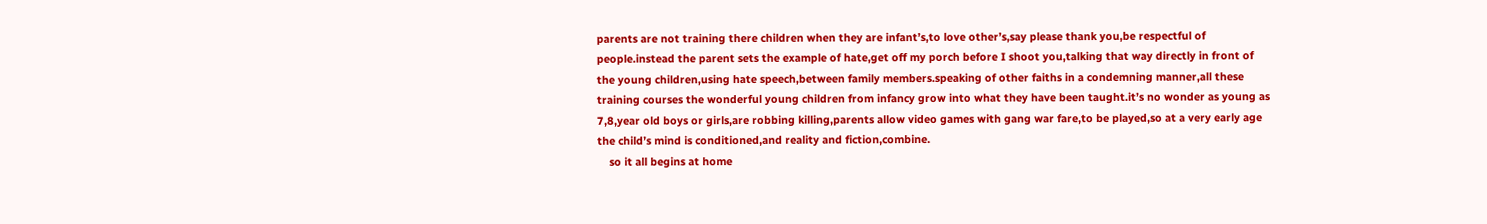parents are not training there children when they are infant’s,to love other’s,say please thank you,be respectful of people.instead the parent sets the example of hate,get off my porch before I shoot you,talking that way directly in front of the young children,using hate speech,between family members.speaking of other faiths in a condemning manner,all these training courses the wonderful young children from infancy grow into what they have been taught.it’s no wonder as young as 7,8,year old boys or girls,are robbing killing,parents allow video games with gang war fare,to be played,so at a very early age the child’s mind is conditioned,and reality and fiction,combine.
    so it all begins at home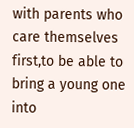with parents who care themselves first,to be able to bring a young one into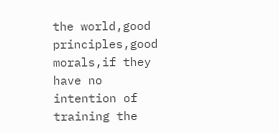the world,good principles,good morals,if they have no intention of training the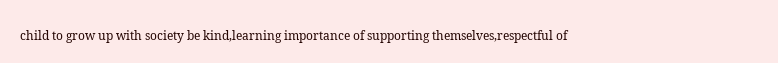child to grow up with society be kind,learning importance of supporting themselves,respectful of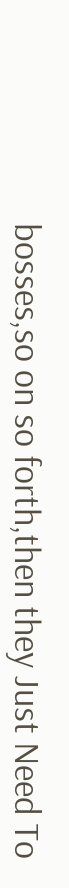bosses,so on so forth,then they Just Need To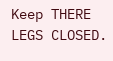Keep THERE LEGS CLOSED.